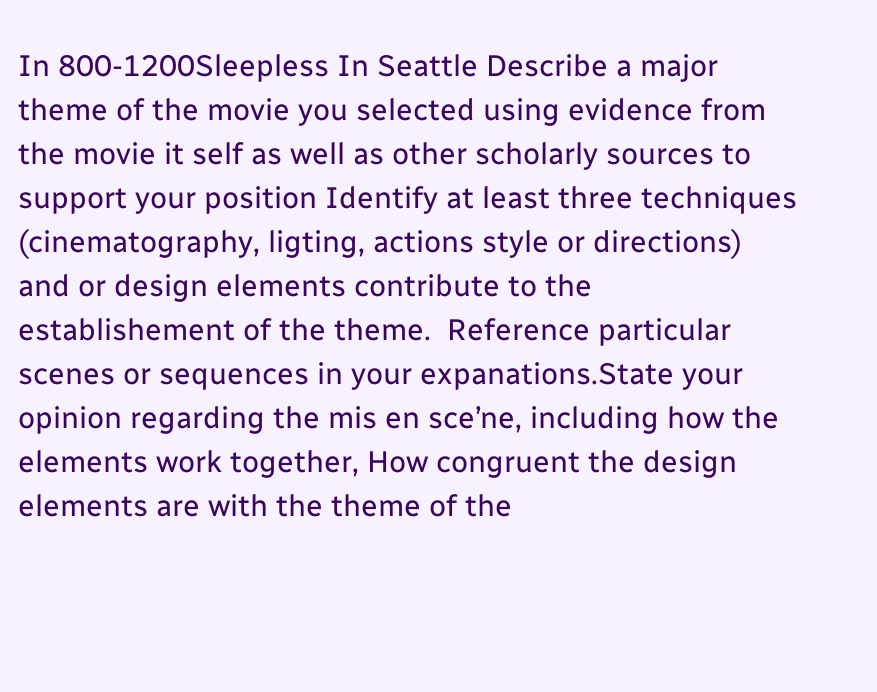In 800-1200Sleepless In Seattle Describe a major theme of the movie you selected using evidence from the movie it self as well as other scholarly sources to support your position Identify at least three techniques (cinematography, ligting, actions style or directions) and or design elements contribute to the establishement of the theme.  Reference particular scenes or sequences in your expanations.State your opinion regarding the mis en sce’ne, including how the elements work together, How congruent the design elements are with the theme of the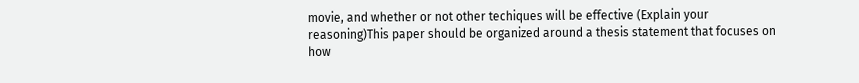movie, and whether or not other techiques will be effective (Explain your reasoning)This paper should be organized around a thesis statement that focuses on how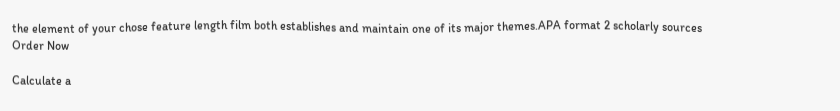the element of your chose feature length film both establishes and maintain one of its major themes.APA format 2 scholarly sources
Order Now

Calculate a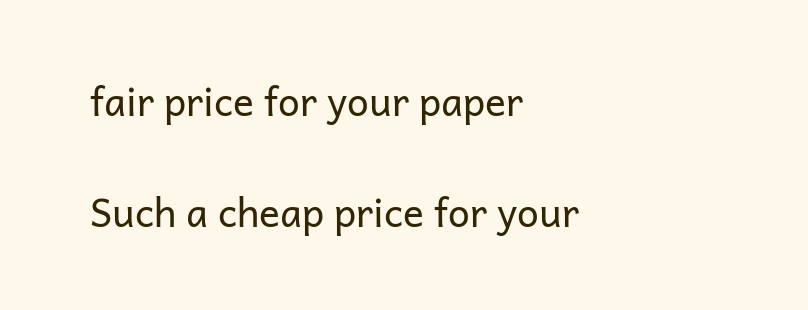fair price for your paper

Such a cheap price for your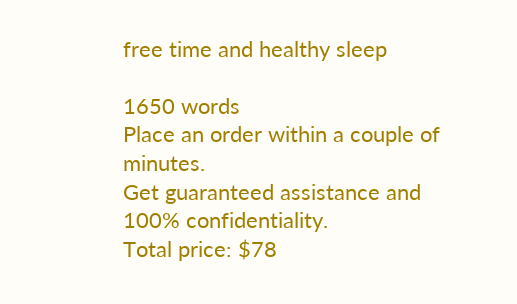free time and healthy sleep

1650 words
Place an order within a couple of minutes.
Get guaranteed assistance and 100% confidentiality.
Total price: $78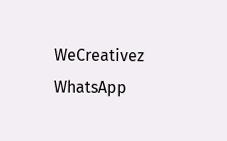WeCreativez WhatsApp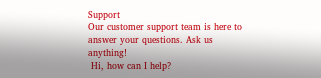Support
Our customer support team is here to answer your questions. Ask us anything!
 Hi, how can I help?